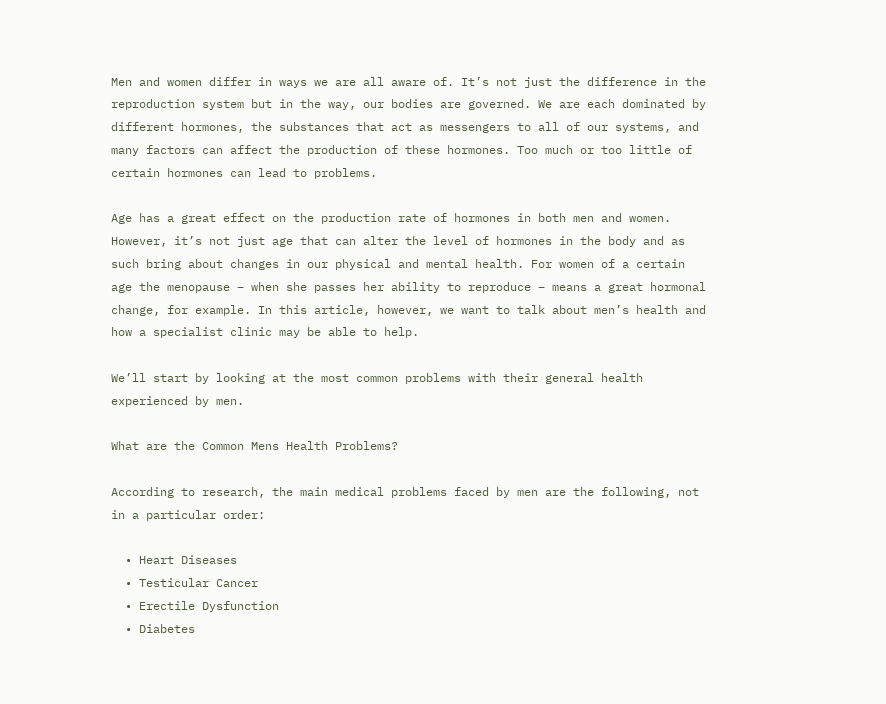Men and women differ in ways we are all aware of. It’s not just the difference in the reproduction system but in the way, our bodies are governed. We are each dominated by different hormones, the substances that act as messengers to all of our systems, and many factors can affect the production of these hormones. Too much or too little of certain hormones can lead to problems.

Age has a great effect on the production rate of hormones in both men and women. However, it’s not just age that can alter the level of hormones in the body and as such bring about changes in our physical and mental health. For women of a certain age the menopause – when she passes her ability to reproduce – means a great hormonal change, for example. In this article, however, we want to talk about men’s health and how a specialist clinic may be able to help.

We’ll start by looking at the most common problems with their general health experienced by men.

What are the Common Mens Health Problems?

According to research, the main medical problems faced by men are the following, not in a particular order:

  • Heart Diseases
  • Testicular Cancer
  • Erectile Dysfunction
  • Diabetes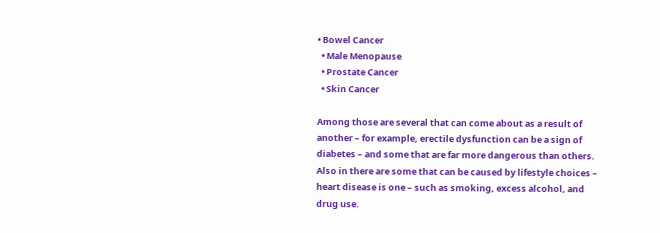• Bowel Cancer
  • Male Menopause
  • Prostate Cancer
  • Skin Cancer

Among those are several that can come about as a result of another – for example, erectile dysfunction can be a sign of diabetes – and some that are far more dangerous than others. Also in there are some that can be caused by lifestyle choices – heart disease is one – such as smoking, excess alcohol, and drug use.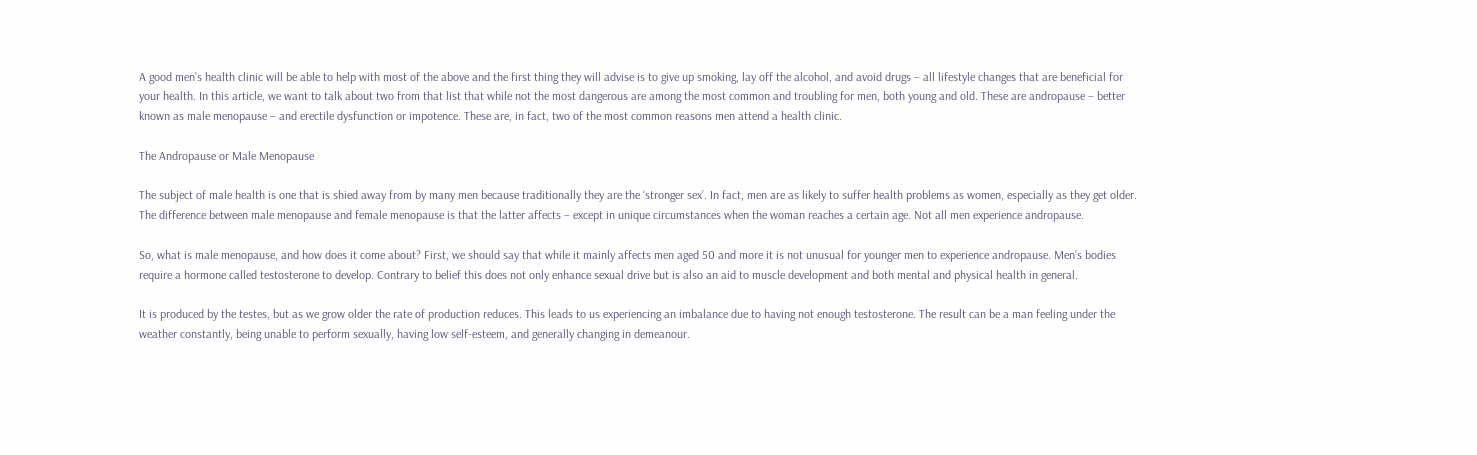A good men’s health clinic will be able to help with most of the above and the first thing they will advise is to give up smoking, lay off the alcohol, and avoid drugs – all lifestyle changes that are beneficial for your health. In this article, we want to talk about two from that list that while not the most dangerous are among the most common and troubling for men, both young and old. These are andropause – better known as male menopause – and erectile dysfunction or impotence. These are, in fact, two of the most common reasons men attend a health clinic.

The Andropause or Male Menopause

The subject of male health is one that is shied away from by many men because traditionally they are the ‘stronger sex’. In fact, men are as likely to suffer health problems as women, especially as they get older. The difference between male menopause and female menopause is that the latter affects – except in unique circumstances when the woman reaches a certain age. Not all men experience andropause.

So, what is male menopause, and how does it come about? First, we should say that while it mainly affects men aged 50 and more it is not unusual for younger men to experience andropause. Men’s bodies require a hormone called testosterone to develop. Contrary to belief this does not only enhance sexual drive but is also an aid to muscle development and both mental and physical health in general.

It is produced by the testes, but as we grow older the rate of production reduces. This leads to us experiencing an imbalance due to having not enough testosterone. The result can be a man feeling under the weather constantly, being unable to perform sexually, having low self-esteem, and generally changing in demeanour.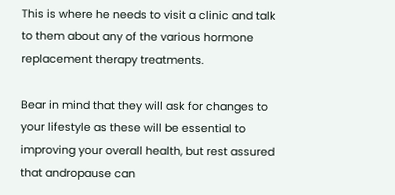This is where he needs to visit a clinic and talk to them about any of the various hormone replacement therapy treatments.

Bear in mind that they will ask for changes to your lifestyle as these will be essential to improving your overall health, but rest assured that andropause can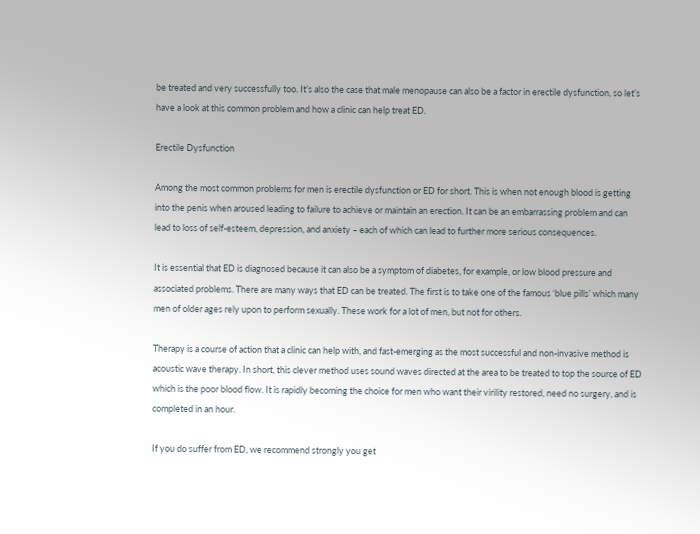be treated and very successfully too. It’s also the case that male menopause can also be a factor in erectile dysfunction, so let’s have a look at this common problem and how a clinic can help treat ED.

Erectile Dysfunction

Among the most common problems for men is erectile dysfunction or ED for short. This is when not enough blood is getting into the penis when aroused leading to failure to achieve or maintain an erection. It can be an embarrassing problem and can lead to loss of self-esteem, depression, and anxiety – each of which can lead to further more serious consequences.

It is essential that ED is diagnosed because it can also be a symptom of diabetes, for example, or low blood pressure and associated problems. There are many ways that ED can be treated. The first is to take one of the famous ‘blue pills’ which many men of older ages rely upon to perform sexually. These work for a lot of men, but not for others.

Therapy is a course of action that a clinic can help with, and fast-emerging as the most successful and non-invasive method is acoustic wave therapy. In short, this clever method uses sound waves directed at the area to be treated to top the source of ED which is the poor blood flow. It is rapidly becoming the choice for men who want their virility restored, need no surgery, and is completed in an hour.

If you do suffer from ED, we recommend strongly you get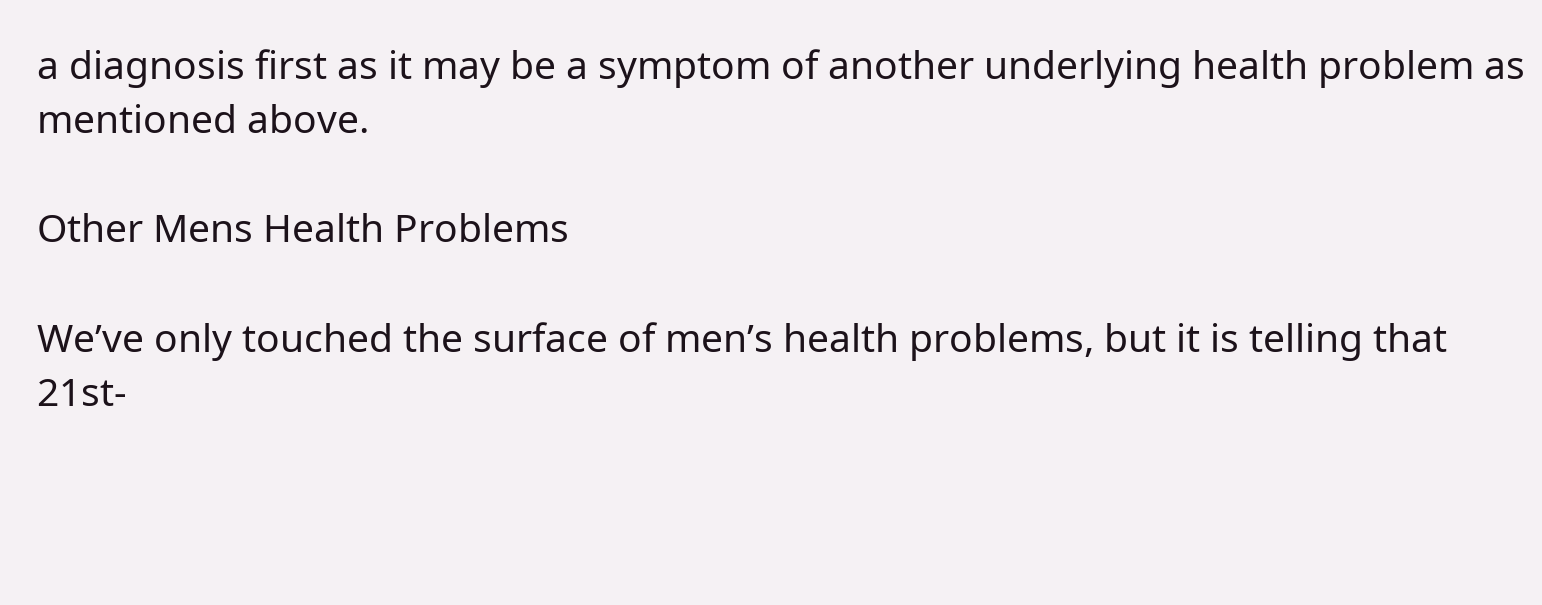a diagnosis first as it may be a symptom of another underlying health problem as mentioned above.

Other Mens Health Problems

We’ve only touched the surface of men’s health problems, but it is telling that 21st-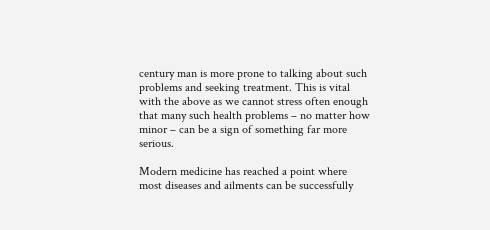century man is more prone to talking about such problems and seeking treatment. This is vital with the above as we cannot stress often enough that many such health problems – no matter how minor – can be a sign of something far more serious.

Modern medicine has reached a point where most diseases and ailments can be successfully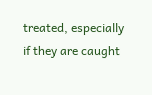treated, especially if they are caught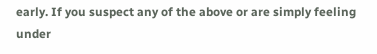early. If you suspect any of the above or are simply feeling under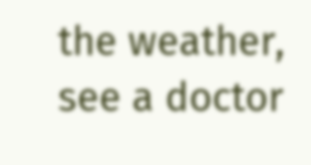the weather, see a doctor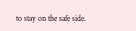to stay on the safe side.